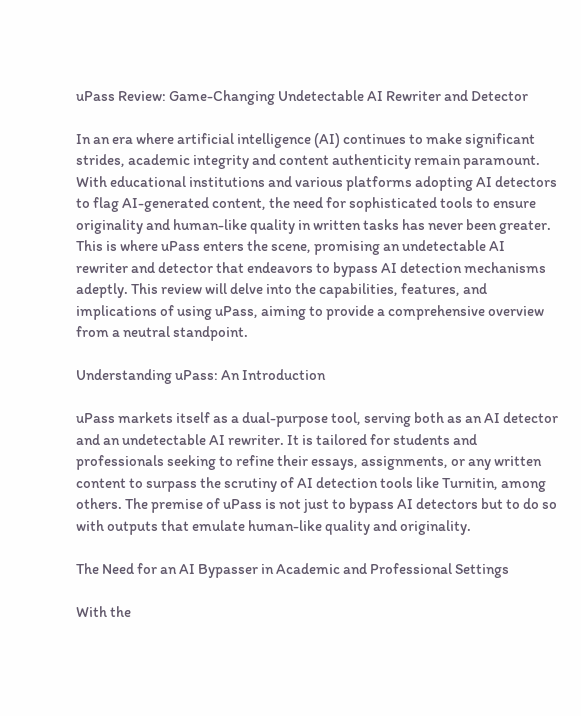uPass Review: Game-Changing Undetectable AI Rewriter and Detector

In an era where artificial intelligence (AI) continues to make significant strides, academic integrity and content authenticity remain paramount. With educational institutions and various platforms adopting AI detectors to flag AI-generated content, the need for sophisticated tools to ensure originality and human-like quality in written tasks has never been greater. This is where uPass enters the scene, promising an undetectable AI rewriter and detector that endeavors to bypass AI detection mechanisms adeptly. This review will delve into the capabilities, features, and implications of using uPass, aiming to provide a comprehensive overview from a neutral standpoint.

Understanding uPass: An Introduction

uPass markets itself as a dual-purpose tool, serving both as an AI detector and an undetectable AI rewriter. It is tailored for students and professionals seeking to refine their essays, assignments, or any written content to surpass the scrutiny of AI detection tools like Turnitin, among others. The premise of uPass is not just to bypass AI detectors but to do so with outputs that emulate human-like quality and originality.

The Need for an AI Bypasser in Academic and Professional Settings

With the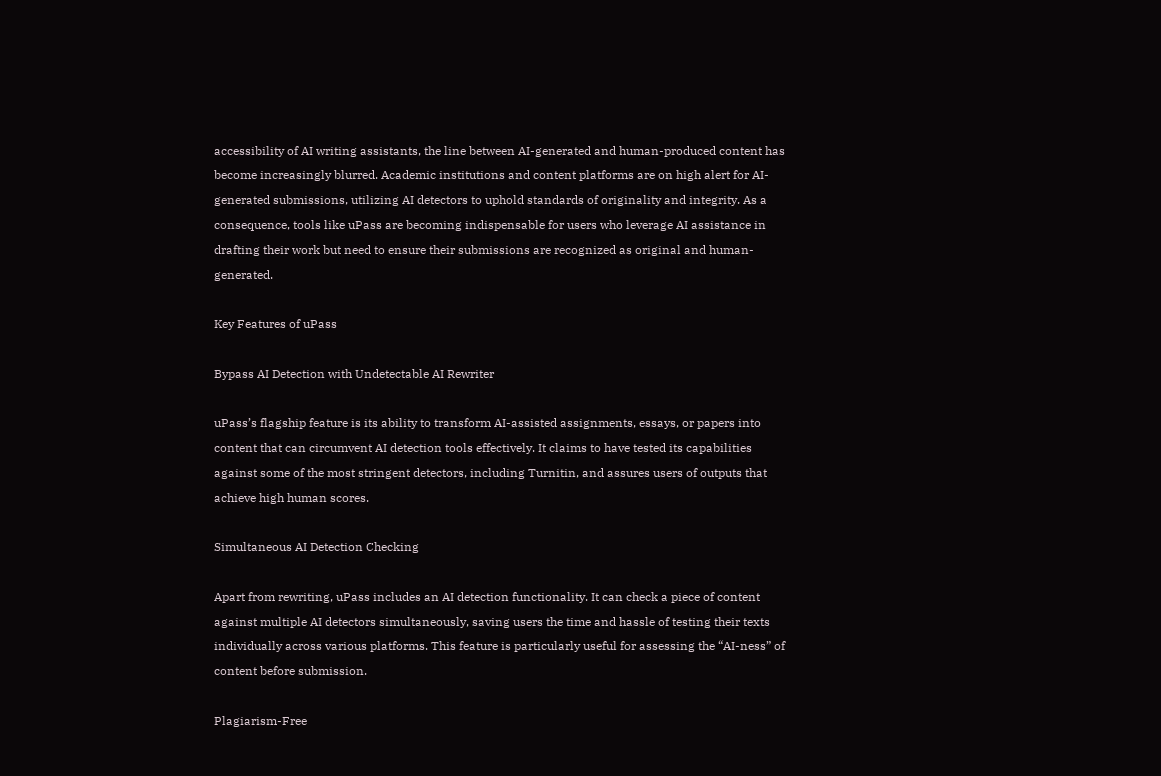accessibility of AI writing assistants, the line between AI-generated and human-produced content has become increasingly blurred. Academic institutions and content platforms are on high alert for AI-generated submissions, utilizing AI detectors to uphold standards of originality and integrity. As a consequence, tools like uPass are becoming indispensable for users who leverage AI assistance in drafting their work but need to ensure their submissions are recognized as original and human-generated.

Key Features of uPass

Bypass AI Detection with Undetectable AI Rewriter

uPass’s flagship feature is its ability to transform AI-assisted assignments, essays, or papers into content that can circumvent AI detection tools effectively. It claims to have tested its capabilities against some of the most stringent detectors, including Turnitin, and assures users of outputs that achieve high human scores.

Simultaneous AI Detection Checking

Apart from rewriting, uPass includes an AI detection functionality. It can check a piece of content against multiple AI detectors simultaneously, saving users the time and hassle of testing their texts individually across various platforms. This feature is particularly useful for assessing the “AI-ness” of content before submission.

Plagiarism-Free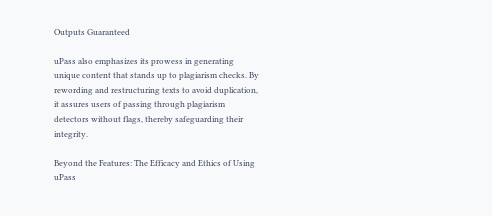Outputs Guaranteed

uPass also emphasizes its prowess in generating unique content that stands up to plagiarism checks. By rewording and restructuring texts to avoid duplication, it assures users of passing through plagiarism detectors without flags, thereby safeguarding their integrity.

Beyond the Features: The Efficacy and Ethics of Using uPass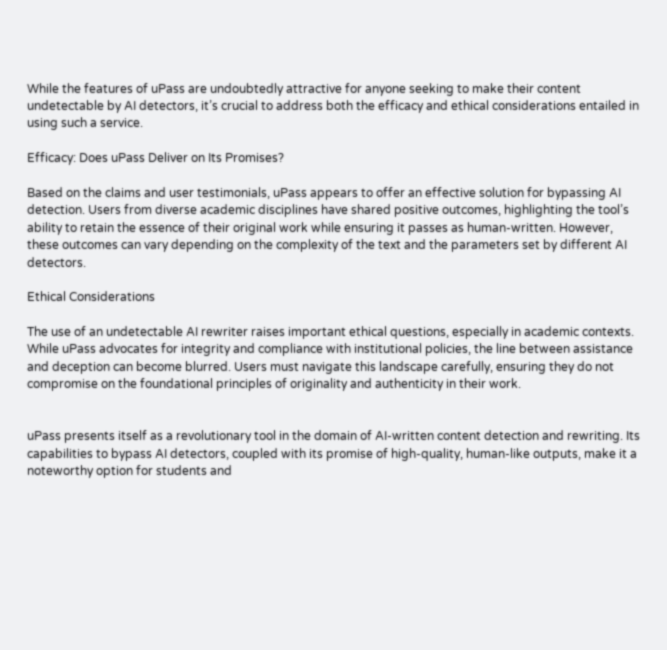While the features of uPass are undoubtedly attractive for anyone seeking to make their content undetectable by AI detectors, it’s crucial to address both the efficacy and ethical considerations entailed in using such a service.

Efficacy: Does uPass Deliver on Its Promises?

Based on the claims and user testimonials, uPass appears to offer an effective solution for bypassing AI detection. Users from diverse academic disciplines have shared positive outcomes, highlighting the tool’s ability to retain the essence of their original work while ensuring it passes as human-written. However, these outcomes can vary depending on the complexity of the text and the parameters set by different AI detectors.

Ethical Considerations

The use of an undetectable AI rewriter raises important ethical questions, especially in academic contexts. While uPass advocates for integrity and compliance with institutional policies, the line between assistance and deception can become blurred. Users must navigate this landscape carefully, ensuring they do not compromise on the foundational principles of originality and authenticity in their work.


uPass presents itself as a revolutionary tool in the domain of AI-written content detection and rewriting. Its capabilities to bypass AI detectors, coupled with its promise of high-quality, human-like outputs, make it a noteworthy option for students and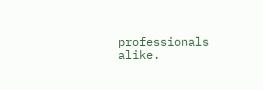professionals alike.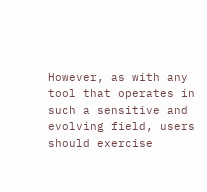However, as with any tool that operates in such a sensitive and evolving field, users should exercise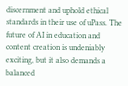discernment and uphold ethical standards in their use of uPass. The future of AI in education and content creation is undeniably exciting, but it also demands a balanced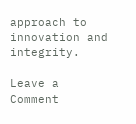approach to innovation and integrity.

Leave a Comment